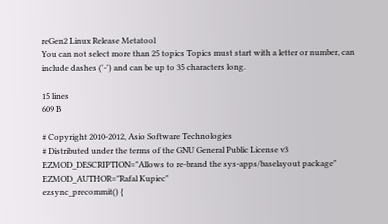reGen2 Linux Release Metatool
You can not select more than 25 topics Topics must start with a letter or number, can include dashes ('-') and can be up to 35 characters long.

15 lines
609 B

# Copyright 2010-2012, Asio Software Technologies
# Distributed under the terms of the GNU General Public License v3
EZMOD_DESCRIPTION="Allows to re-brand the sys-apps/baselayout package"
EZMOD_AUTHOR="Rafal Kupiec"
ezsync_precommit() {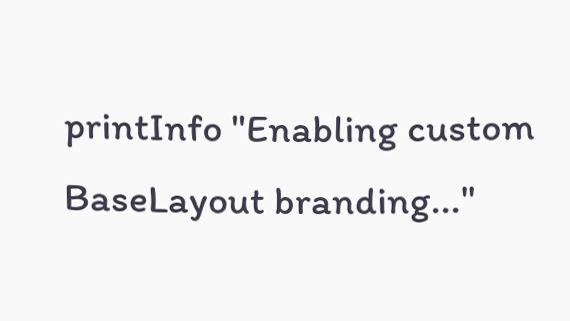printInfo "Enabling custom BaseLayout branding..."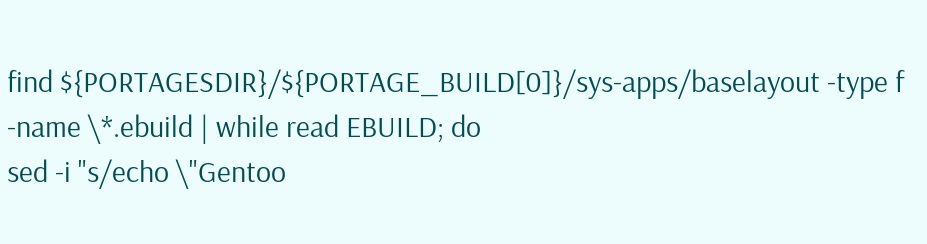find ${PORTAGESDIR}/${PORTAGE_BUILD[0]}/sys-apps/baselayout -type f -name \*.ebuild | while read EBUILD; do
sed -i "s/echo \"Gentoo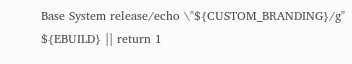Base System release/echo \"${CUSTOM_BRANDING}/g" ${EBUILD} || return 1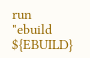run "ebuild ${EBUILD}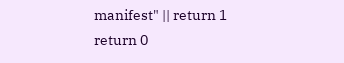manifest" || return 1
return 0